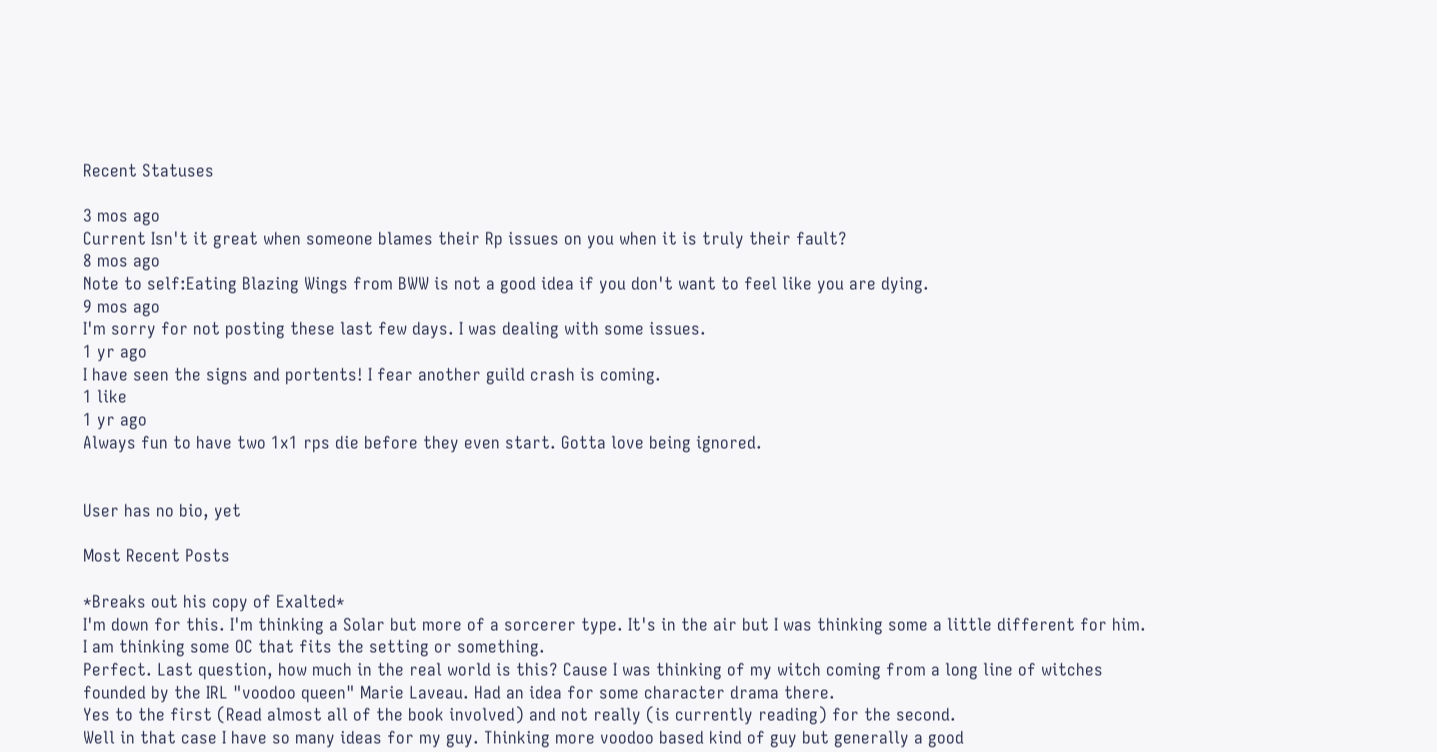Recent Statuses

3 mos ago
Current Isn't it great when someone blames their Rp issues on you when it is truly their fault?
8 mos ago
Note to self:Eating Blazing Wings from BWW is not a good idea if you don't want to feel like you are dying.
9 mos ago
I'm sorry for not posting these last few days. I was dealing with some issues.
1 yr ago
I have seen the signs and portents! I fear another guild crash is coming.
1 like
1 yr ago
Always fun to have two 1x1 rps die before they even start. Gotta love being ignored.


User has no bio, yet

Most Recent Posts

*Breaks out his copy of Exalted*
I'm down for this. I'm thinking a Solar but more of a sorcerer type. It's in the air but I was thinking some a little different for him.
I am thinking some OC that fits the setting or something.
Perfect. Last question, how much in the real world is this? Cause I was thinking of my witch coming from a long line of witches founded by the IRL "voodoo queen" Marie Laveau. Had an idea for some character drama there.
Yes to the first (Read almost all of the book involved) and not really (is currently reading) for the second.
Well in that case I have so many ideas for my guy. Thinking more voodoo based kind of guy but generally a good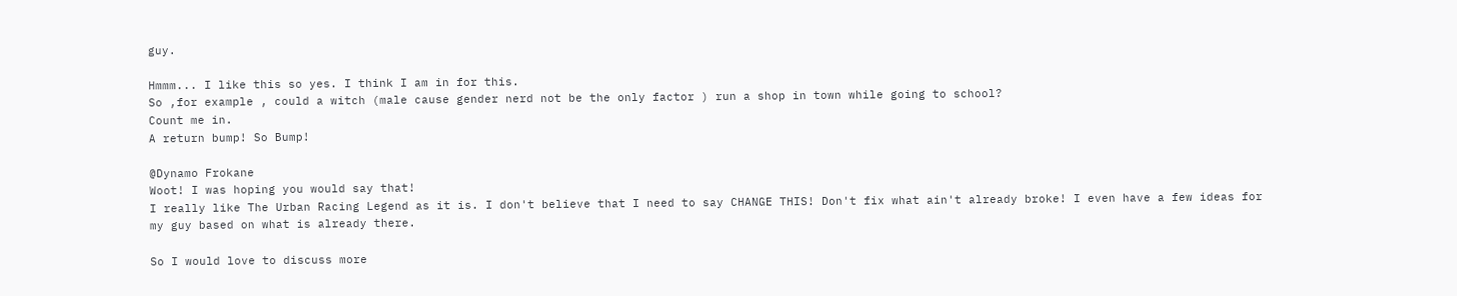guy.

Hmmm... I like this so yes. I think I am in for this.
So ,for example , could a witch (male cause gender nerd not be the only factor ) run a shop in town while going to school?
Count me in.
A return bump! So Bump!

@Dynamo Frokane
Woot! I was hoping you would say that!
I really like The Urban Racing Legend as it is. I don't believe that I need to say CHANGE THIS! Don't fix what ain't already broke! I even have a few ideas for my guy based on what is already there.

So I would love to discuss more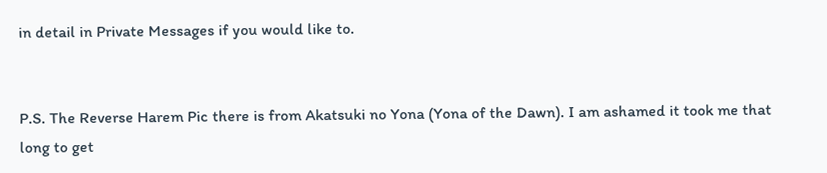in detail in Private Messages if you would like to.


P.S. The Reverse Harem Pic there is from Akatsuki no Yona (Yona of the Dawn). I am ashamed it took me that long to get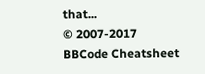that...
© 2007-2017
BBCode Cheatsheet